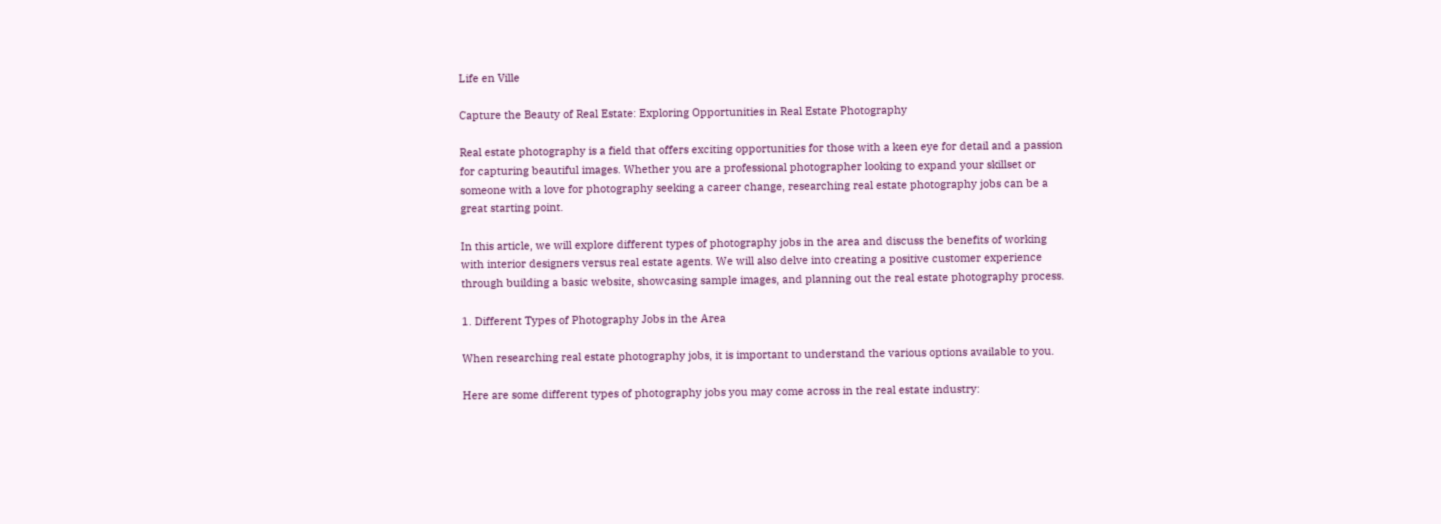Life en Ville

Capture the Beauty of Real Estate: Exploring Opportunities in Real Estate Photography

Real estate photography is a field that offers exciting opportunities for those with a keen eye for detail and a passion for capturing beautiful images. Whether you are a professional photographer looking to expand your skillset or someone with a love for photography seeking a career change, researching real estate photography jobs can be a great starting point.

In this article, we will explore different types of photography jobs in the area and discuss the benefits of working with interior designers versus real estate agents. We will also delve into creating a positive customer experience through building a basic website, showcasing sample images, and planning out the real estate photography process.

1. Different Types of Photography Jobs in the Area

When researching real estate photography jobs, it is important to understand the various options available to you.

Here are some different types of photography jobs you may come across in the real estate industry: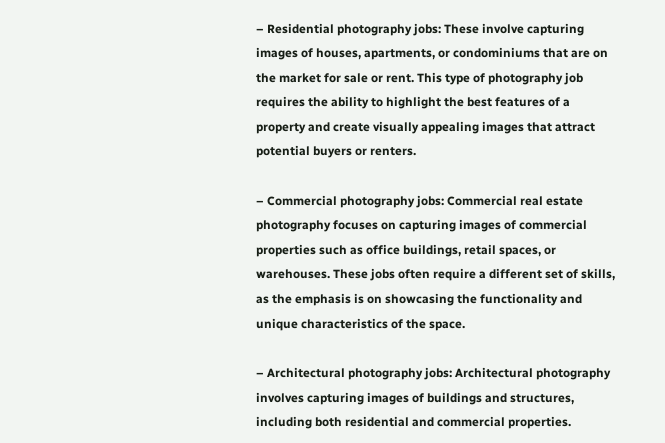– Residential photography jobs: These involve capturing images of houses, apartments, or condominiums that are on the market for sale or rent. This type of photography job requires the ability to highlight the best features of a property and create visually appealing images that attract potential buyers or renters.

– Commercial photography jobs: Commercial real estate photography focuses on capturing images of commercial properties such as office buildings, retail spaces, or warehouses. These jobs often require a different set of skills, as the emphasis is on showcasing the functionality and unique characteristics of the space.

– Architectural photography jobs: Architectural photography involves capturing images of buildings and structures, including both residential and commercial properties.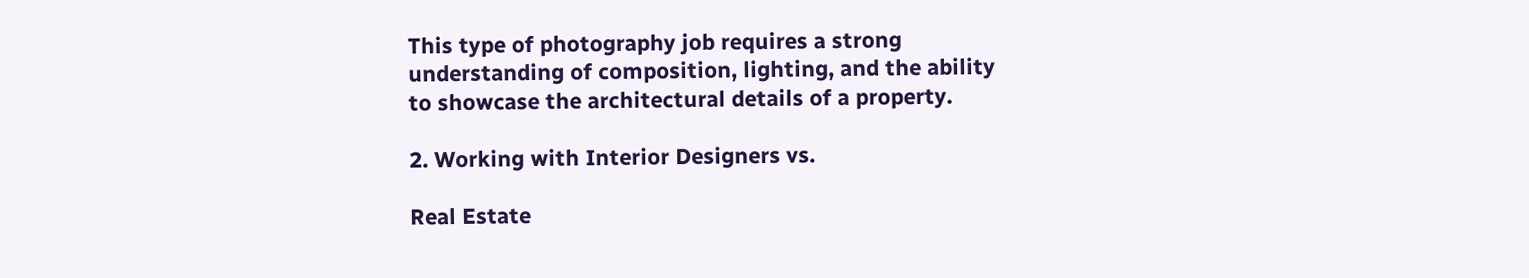This type of photography job requires a strong understanding of composition, lighting, and the ability to showcase the architectural details of a property.

2. Working with Interior Designers vs.

Real Estate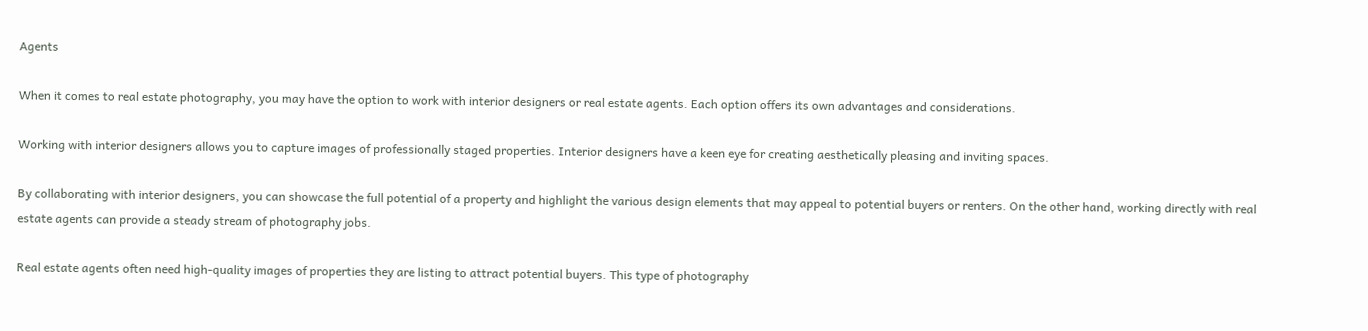Agents

When it comes to real estate photography, you may have the option to work with interior designers or real estate agents. Each option offers its own advantages and considerations.

Working with interior designers allows you to capture images of professionally staged properties. Interior designers have a keen eye for creating aesthetically pleasing and inviting spaces.

By collaborating with interior designers, you can showcase the full potential of a property and highlight the various design elements that may appeal to potential buyers or renters. On the other hand, working directly with real estate agents can provide a steady stream of photography jobs.

Real estate agents often need high-quality images of properties they are listing to attract potential buyers. This type of photography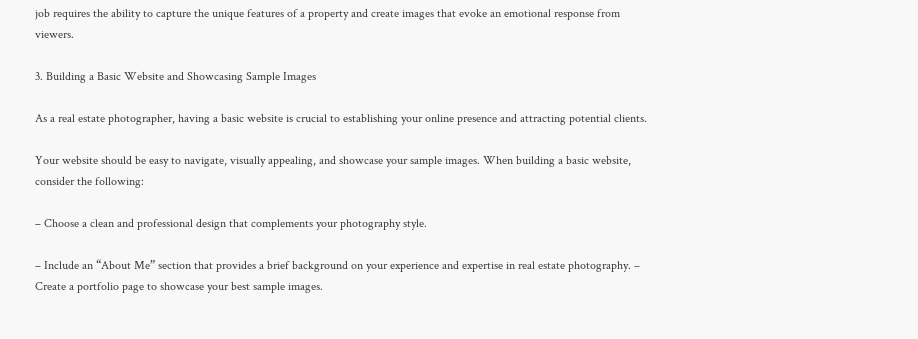job requires the ability to capture the unique features of a property and create images that evoke an emotional response from viewers.

3. Building a Basic Website and Showcasing Sample Images

As a real estate photographer, having a basic website is crucial to establishing your online presence and attracting potential clients.

Your website should be easy to navigate, visually appealing, and showcase your sample images. When building a basic website, consider the following:

– Choose a clean and professional design that complements your photography style.

– Include an “About Me” section that provides a brief background on your experience and expertise in real estate photography. – Create a portfolio page to showcase your best sample images.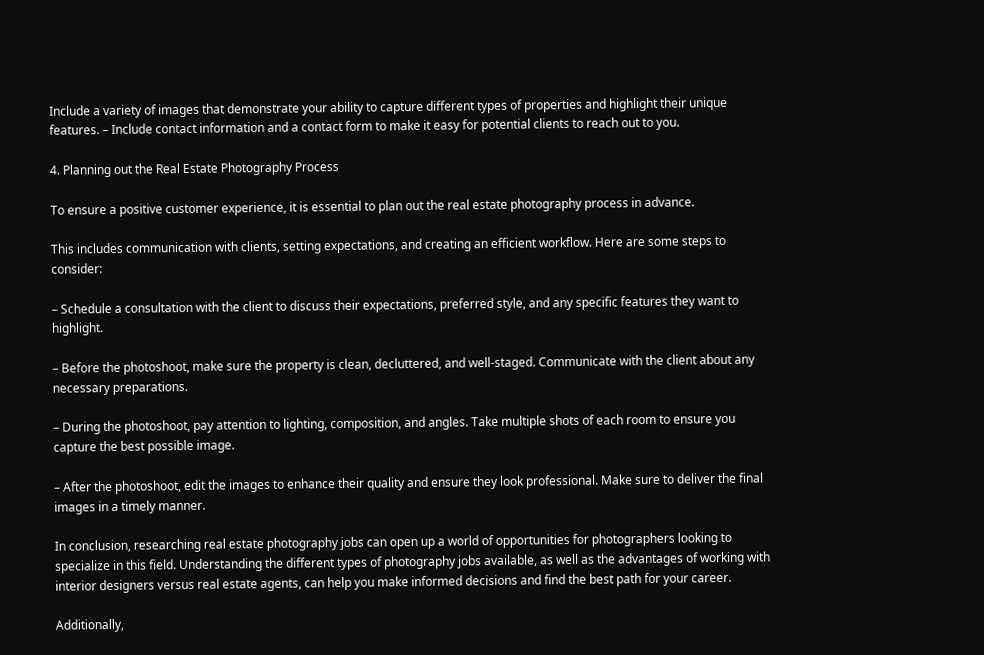Include a variety of images that demonstrate your ability to capture different types of properties and highlight their unique features. – Include contact information and a contact form to make it easy for potential clients to reach out to you.

4. Planning out the Real Estate Photography Process

To ensure a positive customer experience, it is essential to plan out the real estate photography process in advance.

This includes communication with clients, setting expectations, and creating an efficient workflow. Here are some steps to consider:

– Schedule a consultation with the client to discuss their expectations, preferred style, and any specific features they want to highlight.

– Before the photoshoot, make sure the property is clean, decluttered, and well-staged. Communicate with the client about any necessary preparations.

– During the photoshoot, pay attention to lighting, composition, and angles. Take multiple shots of each room to ensure you capture the best possible image.

– After the photoshoot, edit the images to enhance their quality and ensure they look professional. Make sure to deliver the final images in a timely manner.

In conclusion, researching real estate photography jobs can open up a world of opportunities for photographers looking to specialize in this field. Understanding the different types of photography jobs available, as well as the advantages of working with interior designers versus real estate agents, can help you make informed decisions and find the best path for your career.

Additionally,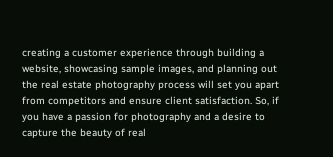creating a customer experience through building a website, showcasing sample images, and planning out the real estate photography process will set you apart from competitors and ensure client satisfaction. So, if you have a passion for photography and a desire to capture the beauty of real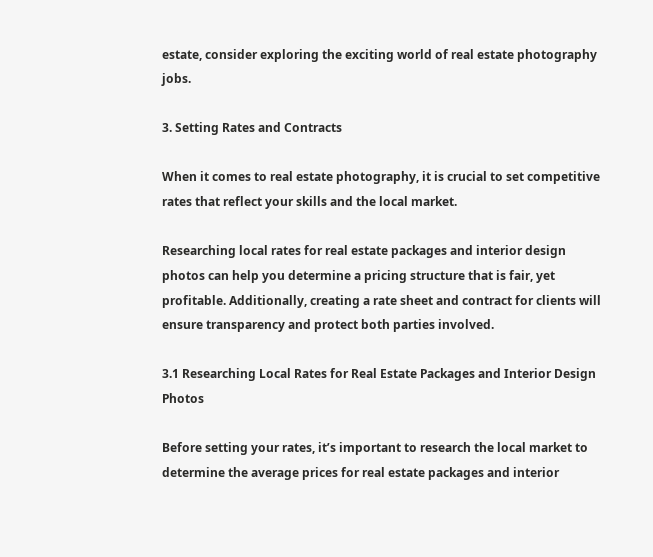estate, consider exploring the exciting world of real estate photography jobs.

3. Setting Rates and Contracts

When it comes to real estate photography, it is crucial to set competitive rates that reflect your skills and the local market.

Researching local rates for real estate packages and interior design photos can help you determine a pricing structure that is fair, yet profitable. Additionally, creating a rate sheet and contract for clients will ensure transparency and protect both parties involved.

3.1 Researching Local Rates for Real Estate Packages and Interior Design Photos

Before setting your rates, it’s important to research the local market to determine the average prices for real estate packages and interior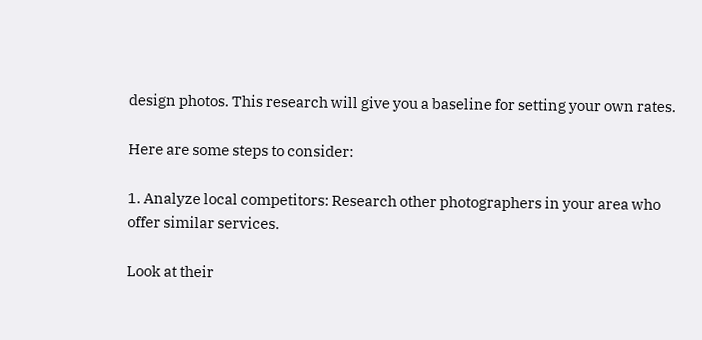design photos. This research will give you a baseline for setting your own rates.

Here are some steps to consider:

1. Analyze local competitors: Research other photographers in your area who offer similar services.

Look at their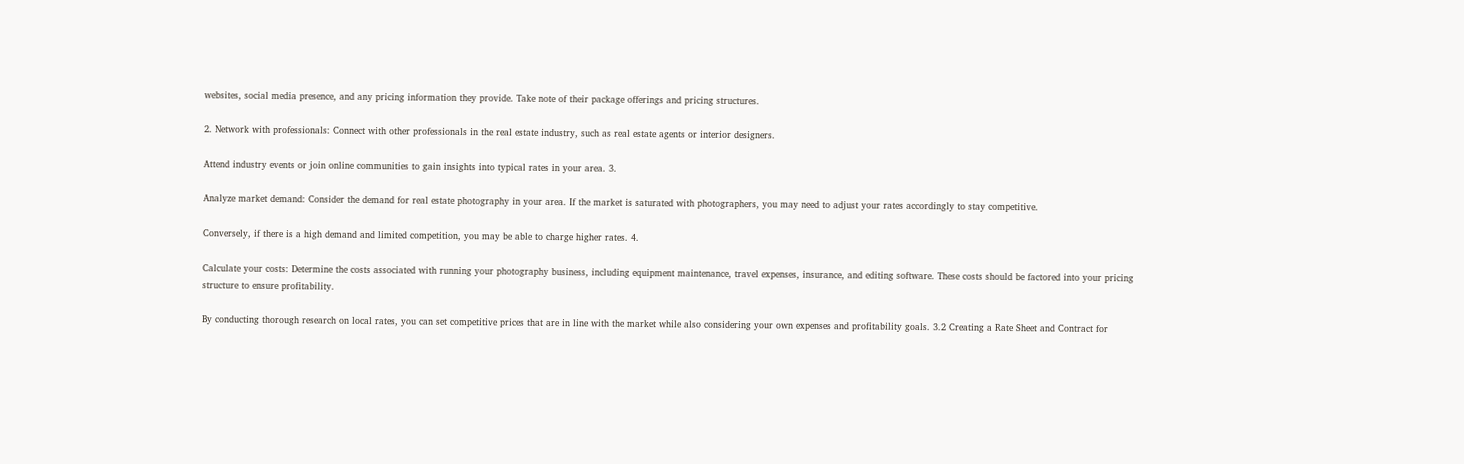websites, social media presence, and any pricing information they provide. Take note of their package offerings and pricing structures.

2. Network with professionals: Connect with other professionals in the real estate industry, such as real estate agents or interior designers.

Attend industry events or join online communities to gain insights into typical rates in your area. 3.

Analyze market demand: Consider the demand for real estate photography in your area. If the market is saturated with photographers, you may need to adjust your rates accordingly to stay competitive.

Conversely, if there is a high demand and limited competition, you may be able to charge higher rates. 4.

Calculate your costs: Determine the costs associated with running your photography business, including equipment maintenance, travel expenses, insurance, and editing software. These costs should be factored into your pricing structure to ensure profitability.

By conducting thorough research on local rates, you can set competitive prices that are in line with the market while also considering your own expenses and profitability goals. 3.2 Creating a Rate Sheet and Contract for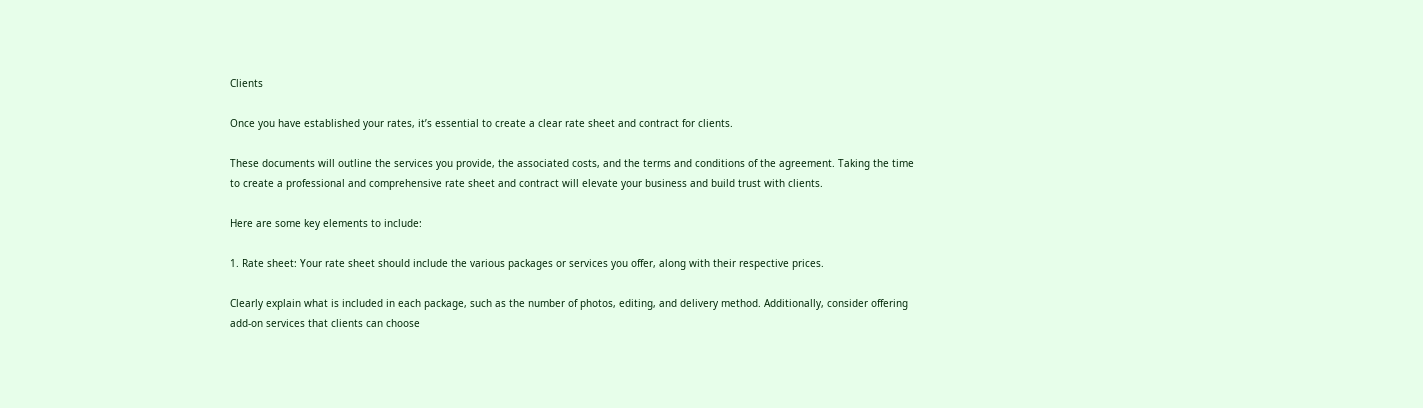Clients

Once you have established your rates, it’s essential to create a clear rate sheet and contract for clients.

These documents will outline the services you provide, the associated costs, and the terms and conditions of the agreement. Taking the time to create a professional and comprehensive rate sheet and contract will elevate your business and build trust with clients.

Here are some key elements to include:

1. Rate sheet: Your rate sheet should include the various packages or services you offer, along with their respective prices.

Clearly explain what is included in each package, such as the number of photos, editing, and delivery method. Additionally, consider offering add-on services that clients can choose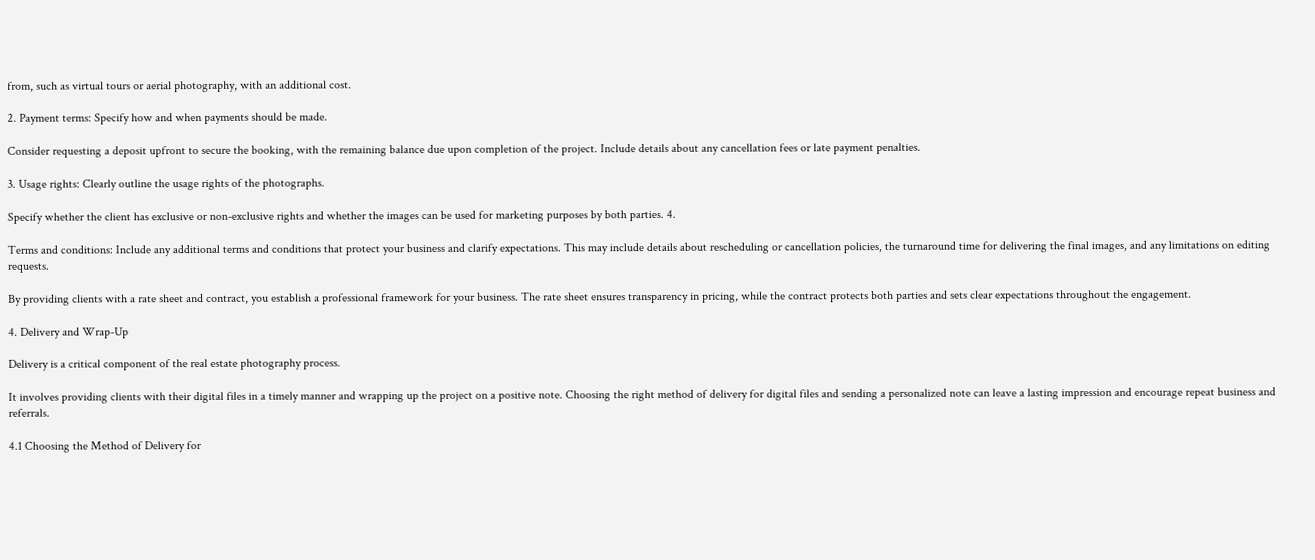from, such as virtual tours or aerial photography, with an additional cost.

2. Payment terms: Specify how and when payments should be made.

Consider requesting a deposit upfront to secure the booking, with the remaining balance due upon completion of the project. Include details about any cancellation fees or late payment penalties.

3. Usage rights: Clearly outline the usage rights of the photographs.

Specify whether the client has exclusive or non-exclusive rights and whether the images can be used for marketing purposes by both parties. 4.

Terms and conditions: Include any additional terms and conditions that protect your business and clarify expectations. This may include details about rescheduling or cancellation policies, the turnaround time for delivering the final images, and any limitations on editing requests.

By providing clients with a rate sheet and contract, you establish a professional framework for your business. The rate sheet ensures transparency in pricing, while the contract protects both parties and sets clear expectations throughout the engagement.

4. Delivery and Wrap-Up

Delivery is a critical component of the real estate photography process.

It involves providing clients with their digital files in a timely manner and wrapping up the project on a positive note. Choosing the right method of delivery for digital files and sending a personalized note can leave a lasting impression and encourage repeat business and referrals.

4.1 Choosing the Method of Delivery for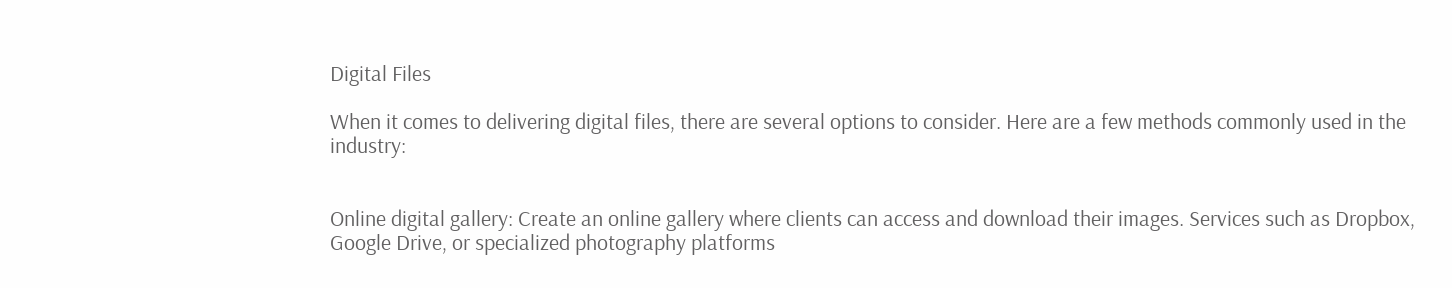Digital Files

When it comes to delivering digital files, there are several options to consider. Here are a few methods commonly used in the industry:


Online digital gallery: Create an online gallery where clients can access and download their images. Services such as Dropbox, Google Drive, or specialized photography platforms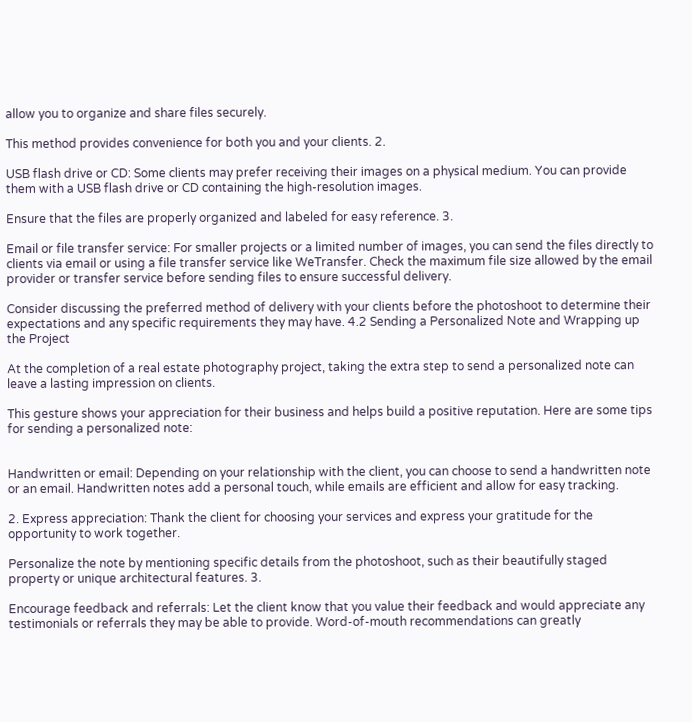allow you to organize and share files securely.

This method provides convenience for both you and your clients. 2.

USB flash drive or CD: Some clients may prefer receiving their images on a physical medium. You can provide them with a USB flash drive or CD containing the high-resolution images.

Ensure that the files are properly organized and labeled for easy reference. 3.

Email or file transfer service: For smaller projects or a limited number of images, you can send the files directly to clients via email or using a file transfer service like WeTransfer. Check the maximum file size allowed by the email provider or transfer service before sending files to ensure successful delivery.

Consider discussing the preferred method of delivery with your clients before the photoshoot to determine their expectations and any specific requirements they may have. 4.2 Sending a Personalized Note and Wrapping up the Project

At the completion of a real estate photography project, taking the extra step to send a personalized note can leave a lasting impression on clients.

This gesture shows your appreciation for their business and helps build a positive reputation. Here are some tips for sending a personalized note:


Handwritten or email: Depending on your relationship with the client, you can choose to send a handwritten note or an email. Handwritten notes add a personal touch, while emails are efficient and allow for easy tracking.

2. Express appreciation: Thank the client for choosing your services and express your gratitude for the opportunity to work together.

Personalize the note by mentioning specific details from the photoshoot, such as their beautifully staged property or unique architectural features. 3.

Encourage feedback and referrals: Let the client know that you value their feedback and would appreciate any testimonials or referrals they may be able to provide. Word-of-mouth recommendations can greatly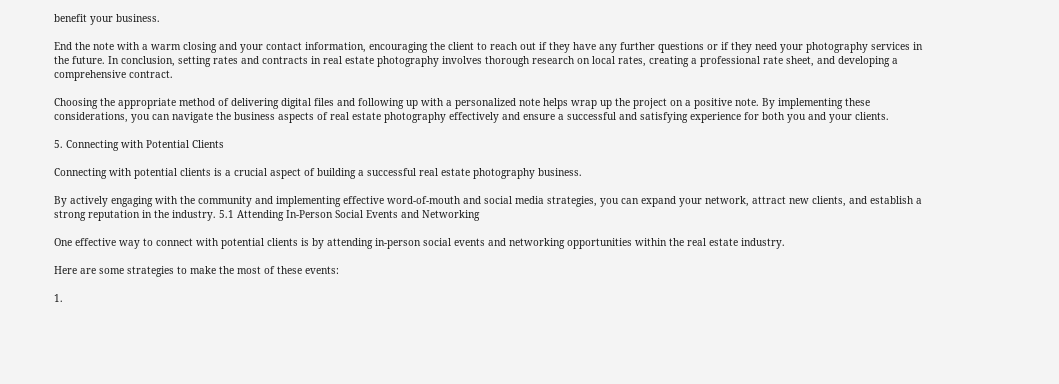benefit your business.

End the note with a warm closing and your contact information, encouraging the client to reach out if they have any further questions or if they need your photography services in the future. In conclusion, setting rates and contracts in real estate photography involves thorough research on local rates, creating a professional rate sheet, and developing a comprehensive contract.

Choosing the appropriate method of delivering digital files and following up with a personalized note helps wrap up the project on a positive note. By implementing these considerations, you can navigate the business aspects of real estate photography effectively and ensure a successful and satisfying experience for both you and your clients.

5. Connecting with Potential Clients

Connecting with potential clients is a crucial aspect of building a successful real estate photography business.

By actively engaging with the community and implementing effective word-of-mouth and social media strategies, you can expand your network, attract new clients, and establish a strong reputation in the industry. 5.1 Attending In-Person Social Events and Networking

One effective way to connect with potential clients is by attending in-person social events and networking opportunities within the real estate industry.

Here are some strategies to make the most of these events:

1.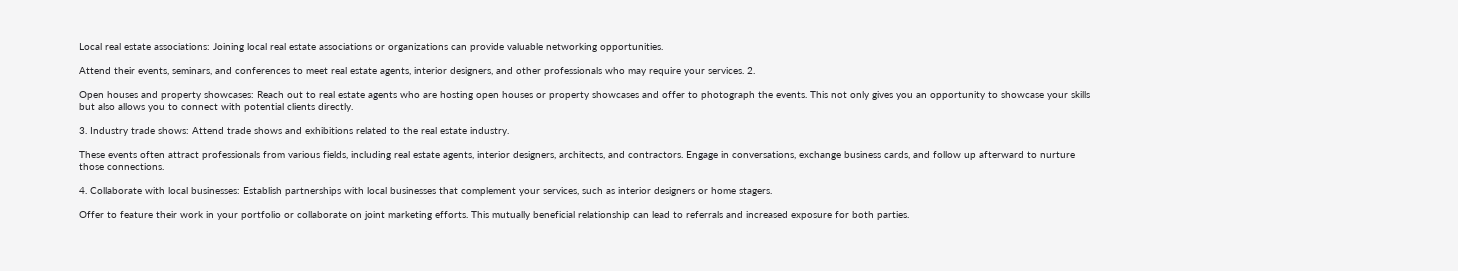Local real estate associations: Joining local real estate associations or organizations can provide valuable networking opportunities.

Attend their events, seminars, and conferences to meet real estate agents, interior designers, and other professionals who may require your services. 2.

Open houses and property showcases: Reach out to real estate agents who are hosting open houses or property showcases and offer to photograph the events. This not only gives you an opportunity to showcase your skills but also allows you to connect with potential clients directly.

3. Industry trade shows: Attend trade shows and exhibitions related to the real estate industry.

These events often attract professionals from various fields, including real estate agents, interior designers, architects, and contractors. Engage in conversations, exchange business cards, and follow up afterward to nurture those connections.

4. Collaborate with local businesses: Establish partnerships with local businesses that complement your services, such as interior designers or home stagers.

Offer to feature their work in your portfolio or collaborate on joint marketing efforts. This mutually beneficial relationship can lead to referrals and increased exposure for both parties.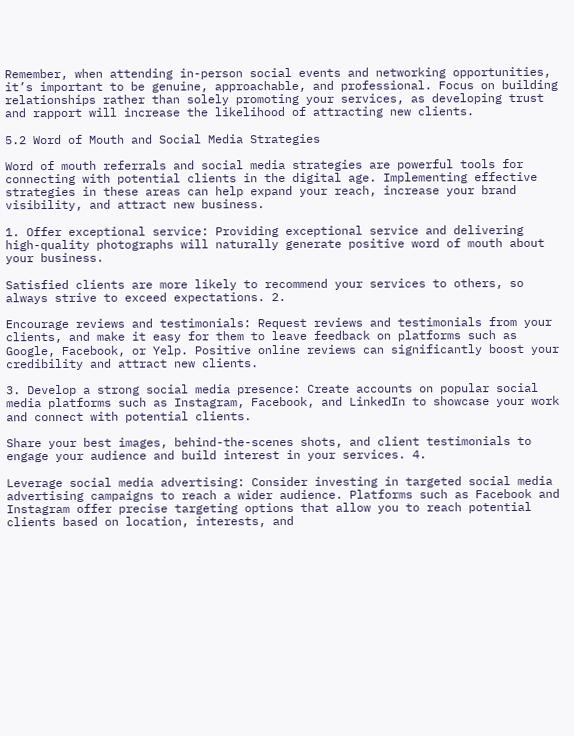Remember, when attending in-person social events and networking opportunities, it’s important to be genuine, approachable, and professional. Focus on building relationships rather than solely promoting your services, as developing trust and rapport will increase the likelihood of attracting new clients.

5.2 Word of Mouth and Social Media Strategies

Word of mouth referrals and social media strategies are powerful tools for connecting with potential clients in the digital age. Implementing effective strategies in these areas can help expand your reach, increase your brand visibility, and attract new business.

1. Offer exceptional service: Providing exceptional service and delivering high-quality photographs will naturally generate positive word of mouth about your business.

Satisfied clients are more likely to recommend your services to others, so always strive to exceed expectations. 2.

Encourage reviews and testimonials: Request reviews and testimonials from your clients, and make it easy for them to leave feedback on platforms such as Google, Facebook, or Yelp. Positive online reviews can significantly boost your credibility and attract new clients.

3. Develop a strong social media presence: Create accounts on popular social media platforms such as Instagram, Facebook, and LinkedIn to showcase your work and connect with potential clients.

Share your best images, behind-the-scenes shots, and client testimonials to engage your audience and build interest in your services. 4.

Leverage social media advertising: Consider investing in targeted social media advertising campaigns to reach a wider audience. Platforms such as Facebook and Instagram offer precise targeting options that allow you to reach potential clients based on location, interests, and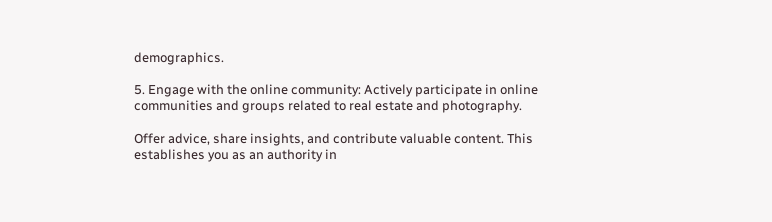demographics.

5. Engage with the online community: Actively participate in online communities and groups related to real estate and photography.

Offer advice, share insights, and contribute valuable content. This establishes you as an authority in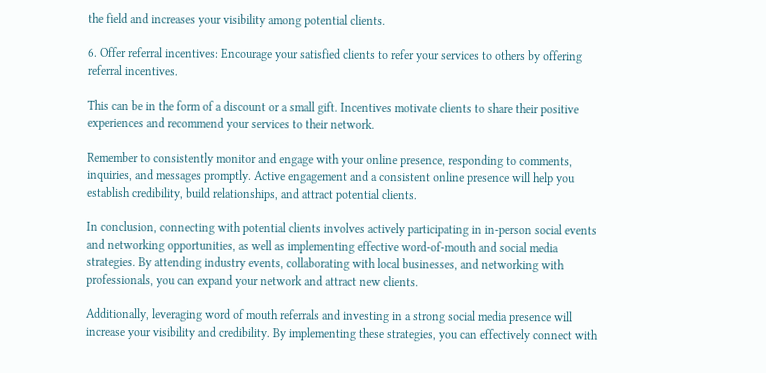the field and increases your visibility among potential clients.

6. Offer referral incentives: Encourage your satisfied clients to refer your services to others by offering referral incentives.

This can be in the form of a discount or a small gift. Incentives motivate clients to share their positive experiences and recommend your services to their network.

Remember to consistently monitor and engage with your online presence, responding to comments, inquiries, and messages promptly. Active engagement and a consistent online presence will help you establish credibility, build relationships, and attract potential clients.

In conclusion, connecting with potential clients involves actively participating in in-person social events and networking opportunities, as well as implementing effective word-of-mouth and social media strategies. By attending industry events, collaborating with local businesses, and networking with professionals, you can expand your network and attract new clients.

Additionally, leveraging word of mouth referrals and investing in a strong social media presence will increase your visibility and credibility. By implementing these strategies, you can effectively connect with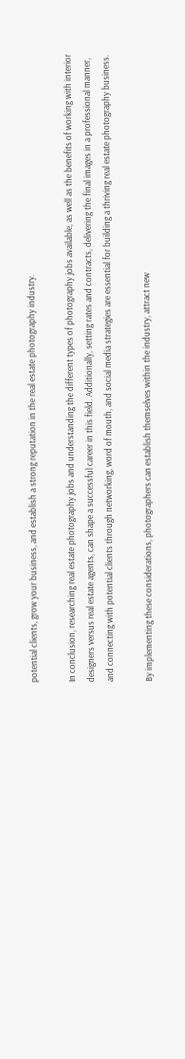potential clients, grow your business, and establish a strong reputation in the real estate photography industry.

In conclusion, researching real estate photography jobs and understanding the different types of photography jobs available, as well as the benefits of working with interior designers versus real estate agents, can shape a successful career in this field. Additionally, setting rates and contracts, delivering the final images in a professional manner, and connecting with potential clients through networking, word of mouth, and social media strategies are essential for building a thriving real estate photography business.

By implementing these considerations, photographers can establish themselves within the industry, attract new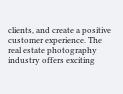clients, and create a positive customer experience. The real estate photography industry offers exciting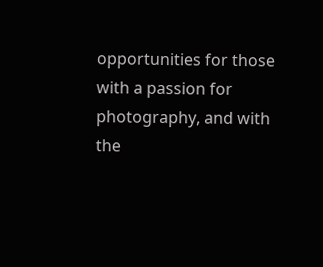opportunities for those with a passion for photography, and with the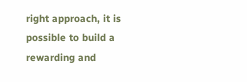right approach, it is possible to build a rewarding and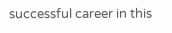successful career in this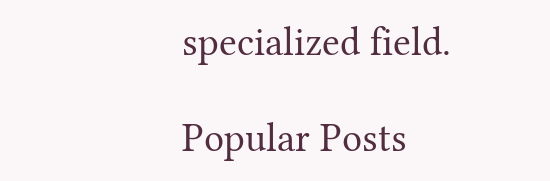specialized field.

Popular Posts